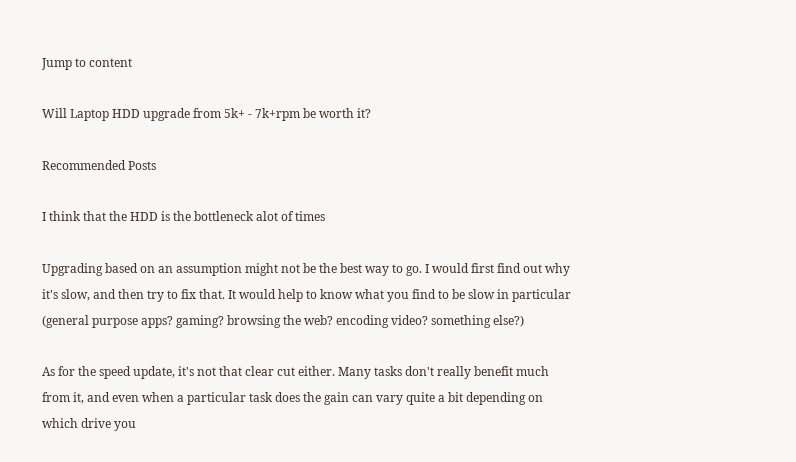Jump to content

Will Laptop HDD upgrade from 5k+ - 7k+rpm be worth it?

Recommended Posts

I think that the HDD is the bottleneck alot of times

Upgrading based on an assumption might not be the best way to go. I would first find out why it's slow, and then try to fix that. It would help to know what you find to be slow in particular (general purpose apps? gaming? browsing the web? encoding video? something else?)

As for the speed update, it's not that clear cut either. Many tasks don't really benefit much from it, and even when a particular task does the gain can vary quite a bit depending on which drive you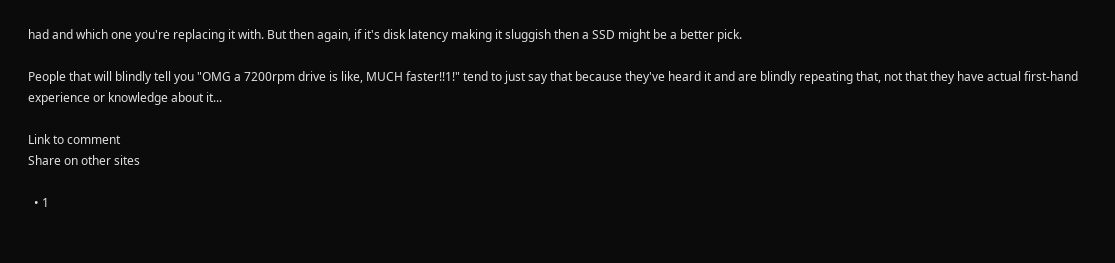had and which one you're replacing it with. But then again, if it's disk latency making it sluggish then a SSD might be a better pick.

People that will blindly tell you "OMG a 7200rpm drive is like, MUCH faster!!1!" tend to just say that because they've heard it and are blindly repeating that, not that they have actual first-hand experience or knowledge about it...

Link to comment
Share on other sites

  • 1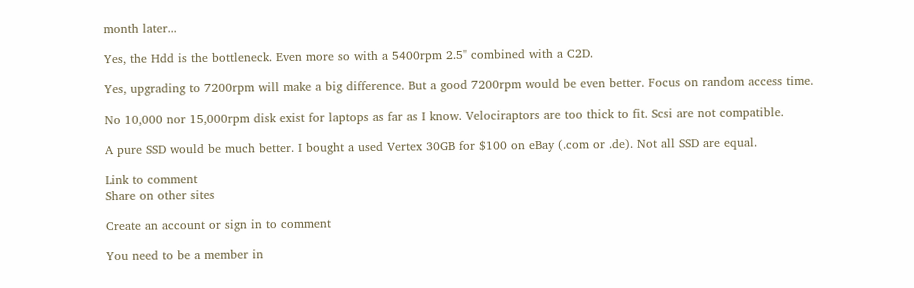month later...

Yes, the Hdd is the bottleneck. Even more so with a 5400rpm 2.5" combined with a C2D.

Yes, upgrading to 7200rpm will make a big difference. But a good 7200rpm would be even better. Focus on random access time.

No 10,000 nor 15,000rpm disk exist for laptops as far as I know. Velociraptors are too thick to fit. Scsi are not compatible.

A pure SSD would be much better. I bought a used Vertex 30GB for $100 on eBay (.com or .de). Not all SSD are equal.

Link to comment
Share on other sites

Create an account or sign in to comment

You need to be a member in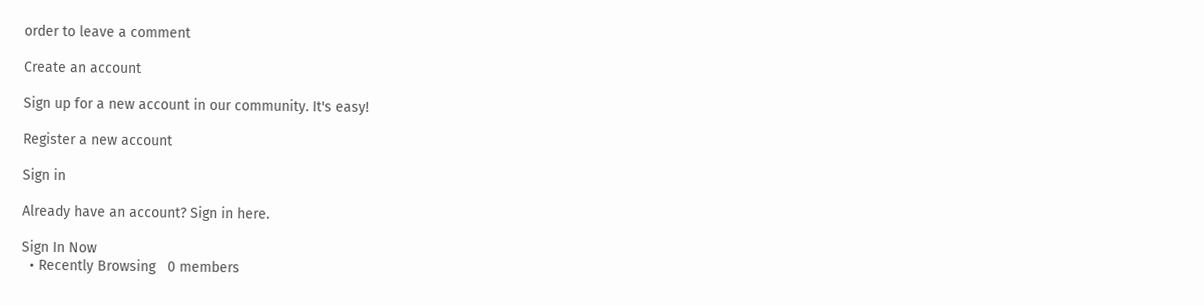order to leave a comment

Create an account

Sign up for a new account in our community. It's easy!

Register a new account

Sign in

Already have an account? Sign in here.

Sign In Now
  • Recently Browsing   0 members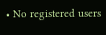• No registered users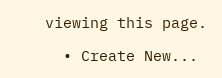viewing this page.

  • Create New...